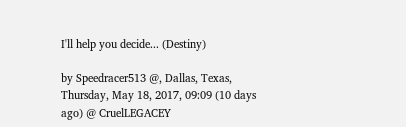I'll help you decide... (Destiny)

by Speedracer513 @, Dallas, Texas, Thursday, May 18, 2017, 09:09 (10 days ago) @ CruelLEGACEY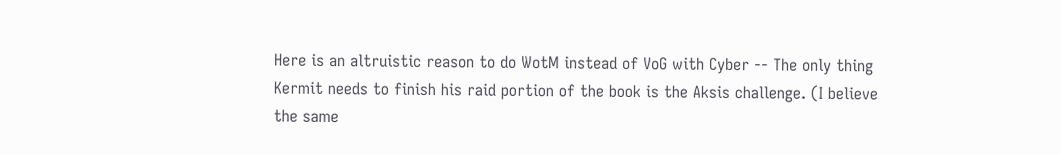Here is an altruistic reason to do WotM instead of VoG with Cyber -- The only thing Kermit needs to finish his raid portion of the book is the Aksis challenge. (I believe the same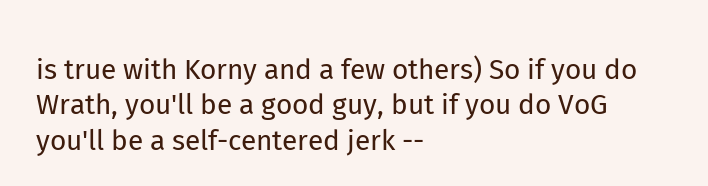is true with Korny and a few others) So if you do Wrath, you'll be a good guy, but if you do VoG you'll be a self-centered jerk --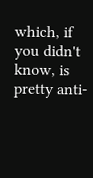which, if you didn't know, is pretty anti-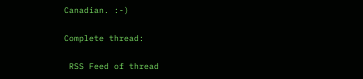Canadian. :-)

Complete thread:

 RSS Feed of thread